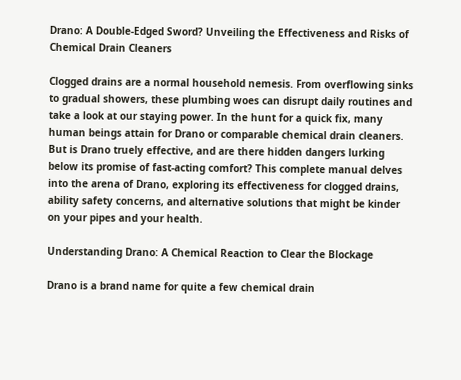Drano: A Double-Edged Sword? Unveiling the Effectiveness and Risks of Chemical Drain Cleaners

Clogged drains are a normal household nemesis. From overflowing sinks to gradual showers, these plumbing woes can disrupt daily routines and take a look at our staying power. In the hunt for a quick fix, many human beings attain for Drano or comparable chemical drain cleaners. But is Drano truely effective, and are there hidden dangers lurking below its promise of fast-acting comfort? This complete manual delves into the arena of Drano, exploring its effectiveness for clogged drains, ability safety concerns, and alternative solutions that might be kinder on your pipes and your health.

Understanding Drano: A Chemical Reaction to Clear the Blockage

Drano is a brand name for quite a few chemical drain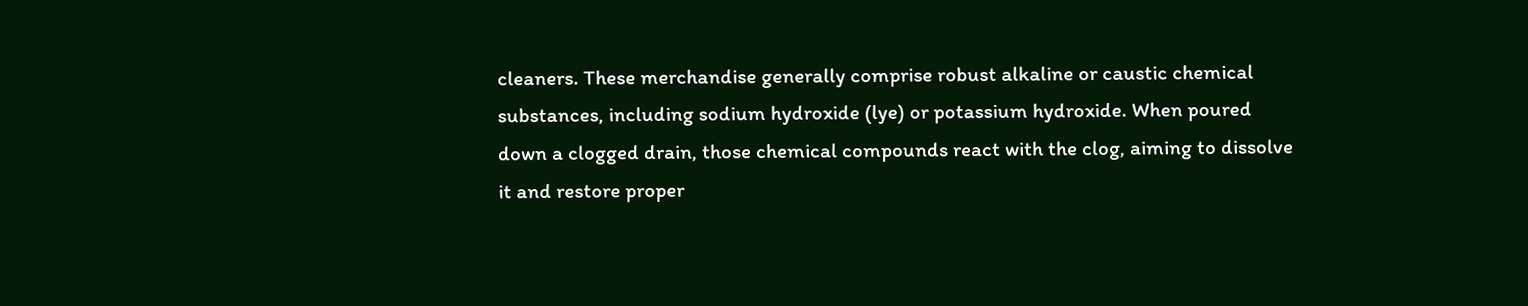cleaners. These merchandise generally comprise robust alkaline or caustic chemical substances, including sodium hydroxide (lye) or potassium hydroxide. When poured down a clogged drain, those chemical compounds react with the clog, aiming to dissolve it and restore proper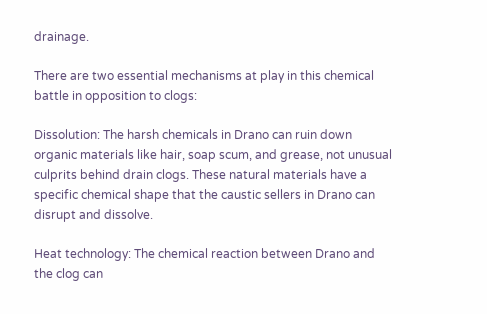drainage.

There are two essential mechanisms at play in this chemical battle in opposition to clogs:

Dissolution: The harsh chemicals in Drano can ruin down organic materials like hair, soap scum, and grease, not unusual culprits behind drain clogs. These natural materials have a specific chemical shape that the caustic sellers in Drano can disrupt and dissolve.

Heat technology: The chemical reaction between Drano and the clog can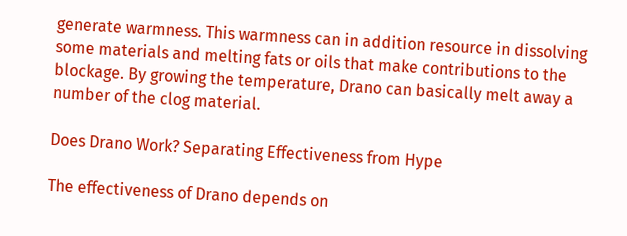generate warmness. This warmness can in addition resource in dissolving some materials and melting fats or oils that make contributions to the blockage. By growing the temperature, Drano can basically melt away a number of the clog material.

Does Drano Work? Separating Effectiveness from Hype

The effectiveness of Drano depends on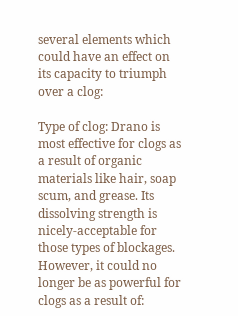several elements which could have an effect on its capacity to triumph over a clog:

Type of clog: Drano is most effective for clogs as a result of organic materials like hair, soap scum, and grease. Its dissolving strength is nicely-acceptable for those types of blockages. However, it could no longer be as powerful for clogs as a result of: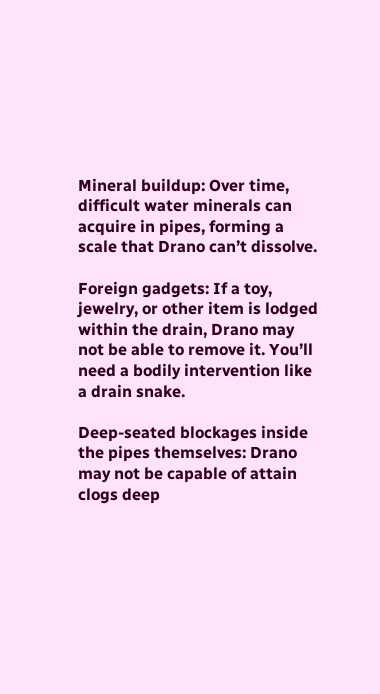Mineral buildup: Over time, difficult water minerals can acquire in pipes, forming a scale that Drano can’t dissolve.

Foreign gadgets: If a toy, jewelry, or other item is lodged within the drain, Drano may not be able to remove it. You’ll need a bodily intervention like a drain snake.

Deep-seated blockages inside the pipes themselves: Drano may not be capable of attain clogs deep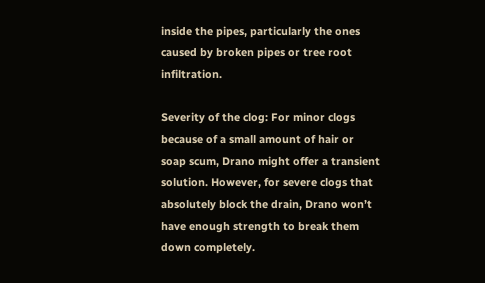inside the pipes, particularly the ones caused by broken pipes or tree root infiltration.

Severity of the clog: For minor clogs because of a small amount of hair or soap scum, Drano might offer a transient solution. However, for severe clogs that absolutely block the drain, Drano won’t have enough strength to break them down completely.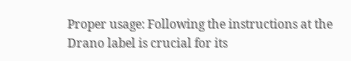Proper usage: Following the instructions at the Drano label is crucial for its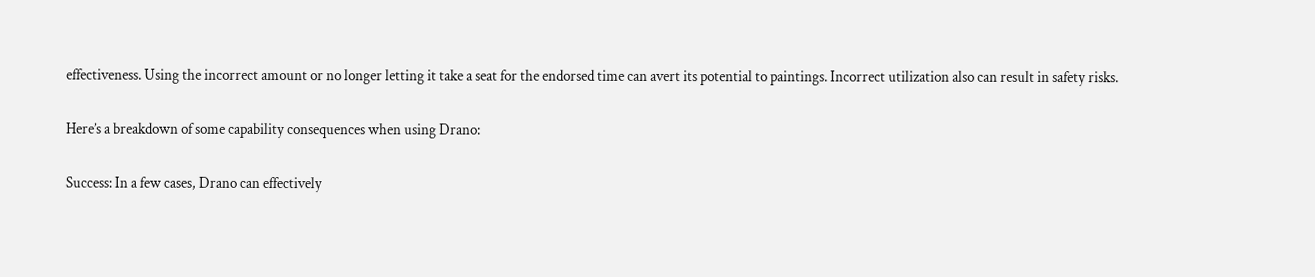effectiveness. Using the incorrect amount or no longer letting it take a seat for the endorsed time can avert its potential to paintings. Incorrect utilization also can result in safety risks.

Here’s a breakdown of some capability consequences when using Drano:

Success: In a few cases, Drano can effectively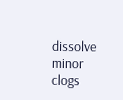dissolve minor clogs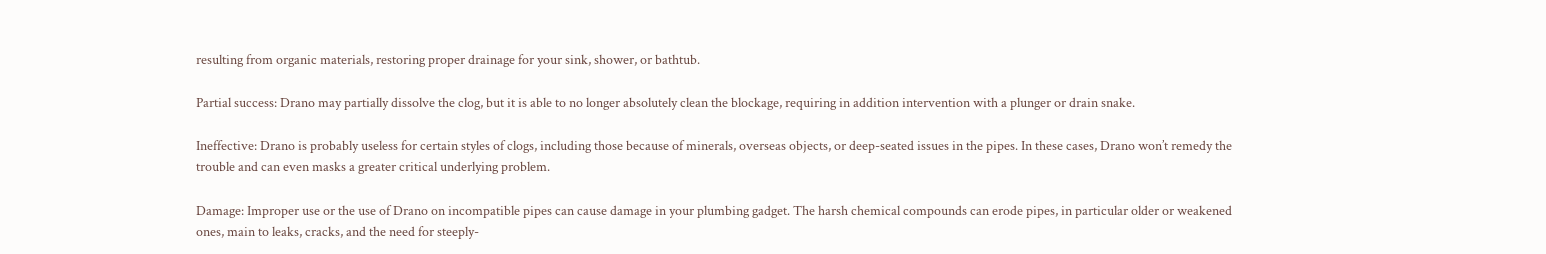resulting from organic materials, restoring proper drainage for your sink, shower, or bathtub.

Partial success: Drano may partially dissolve the clog, but it is able to no longer absolutely clean the blockage, requiring in addition intervention with a plunger or drain snake.

Ineffective: Drano is probably useless for certain styles of clogs, including those because of minerals, overseas objects, or deep-seated issues in the pipes. In these cases, Drano won’t remedy the trouble and can even masks a greater critical underlying problem.

Damage: Improper use or the use of Drano on incompatible pipes can cause damage in your plumbing gadget. The harsh chemical compounds can erode pipes, in particular older or weakened ones, main to leaks, cracks, and the need for steeply-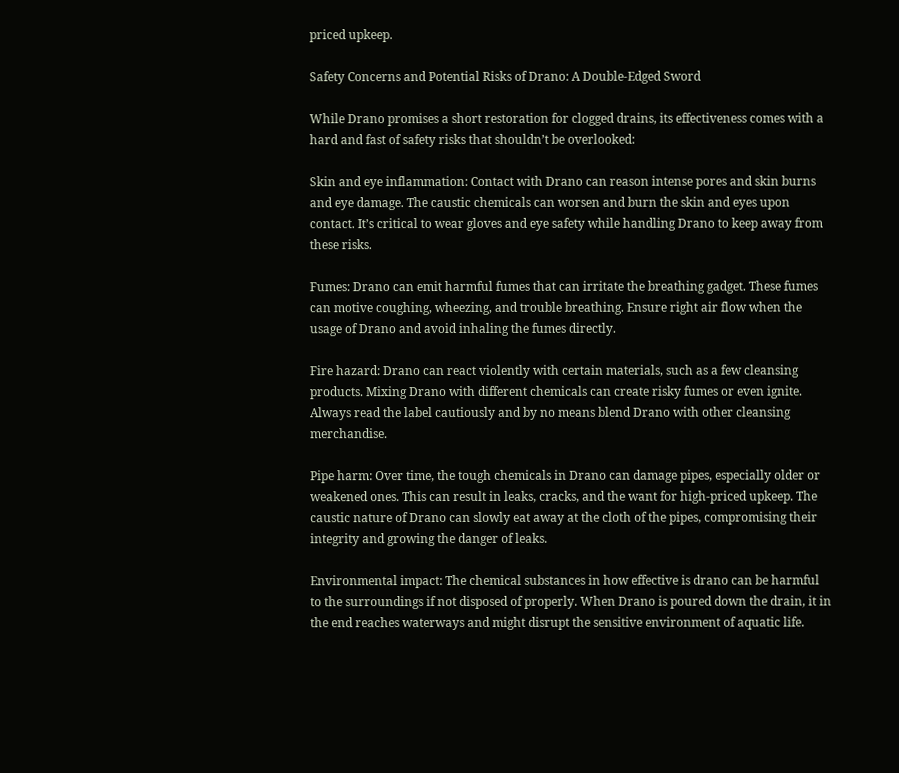priced upkeep.

Safety Concerns and Potential Risks of Drano: A Double-Edged Sword

While Drano promises a short restoration for clogged drains, its effectiveness comes with a hard and fast of safety risks that shouldn’t be overlooked:

Skin and eye inflammation: Contact with Drano can reason intense pores and skin burns and eye damage. The caustic chemicals can worsen and burn the skin and eyes upon contact. It’s critical to wear gloves and eye safety while handling Drano to keep away from these risks.

Fumes: Drano can emit harmful fumes that can irritate the breathing gadget. These fumes can motive coughing, wheezing, and trouble breathing. Ensure right air flow when the usage of Drano and avoid inhaling the fumes directly.

Fire hazard: Drano can react violently with certain materials, such as a few cleansing products. Mixing Drano with different chemicals can create risky fumes or even ignite. Always read the label cautiously and by no means blend Drano with other cleansing merchandise.

Pipe harm: Over time, the tough chemicals in Drano can damage pipes, especially older or weakened ones. This can result in leaks, cracks, and the want for high-priced upkeep. The caustic nature of Drano can slowly eat away at the cloth of the pipes, compromising their integrity and growing the danger of leaks.

Environmental impact: The chemical substances in how effective is drano can be harmful to the surroundings if not disposed of properly. When Drano is poured down the drain, it in the end reaches waterways and might disrupt the sensitive environment of aquatic life.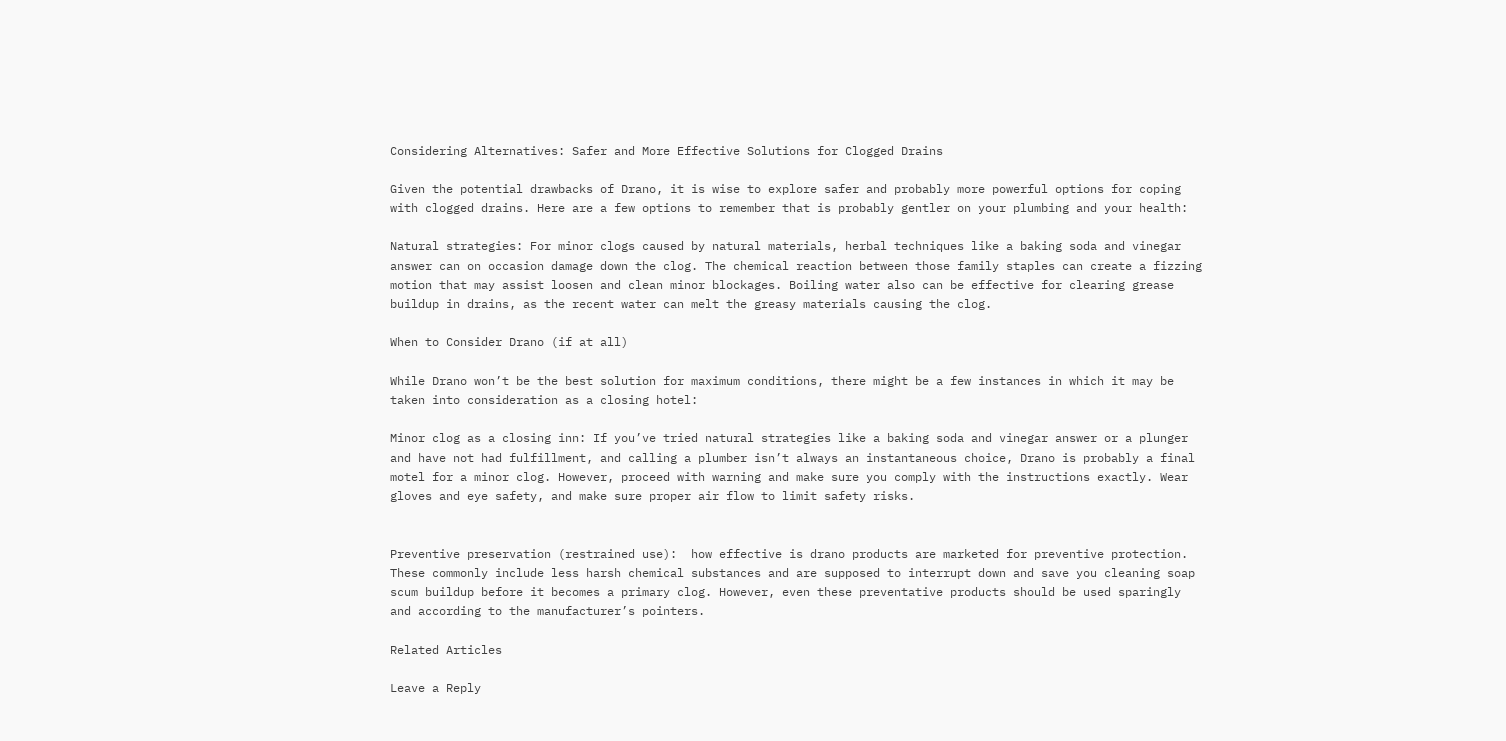Considering Alternatives: Safer and More Effective Solutions for Clogged Drains

Given the potential drawbacks of Drano, it is wise to explore safer and probably more powerful options for coping with clogged drains. Here are a few options to remember that is probably gentler on your plumbing and your health:

Natural strategies: For minor clogs caused by natural materials, herbal techniques like a baking soda and vinegar answer can on occasion damage down the clog. The chemical reaction between those family staples can create a fizzing motion that may assist loosen and clean minor blockages. Boiling water also can be effective for clearing grease buildup in drains, as the recent water can melt the greasy materials causing the clog.

When to Consider Drano (if at all)

While Drano won’t be the best solution for maximum conditions, there might be a few instances in which it may be taken into consideration as a closing hotel:

Minor clog as a closing inn: If you’ve tried natural strategies like a baking soda and vinegar answer or a plunger and have not had fulfillment, and calling a plumber isn’t always an instantaneous choice, Drano is probably a final motel for a minor clog. However, proceed with warning and make sure you comply with the instructions exactly. Wear gloves and eye safety, and make sure proper air flow to limit safety risks.


Preventive preservation (restrained use):  how effective is drano products are marketed for preventive protection. These commonly include less harsh chemical substances and are supposed to interrupt down and save you cleaning soap scum buildup before it becomes a primary clog. However, even these preventative products should be used sparingly and according to the manufacturer’s pointers.

Related Articles

Leave a Reply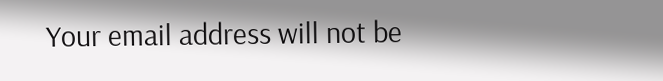Your email address will not be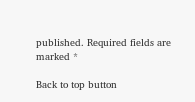published. Required fields are marked *

Back to top button